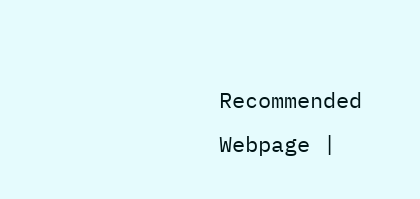Recommended Webpage |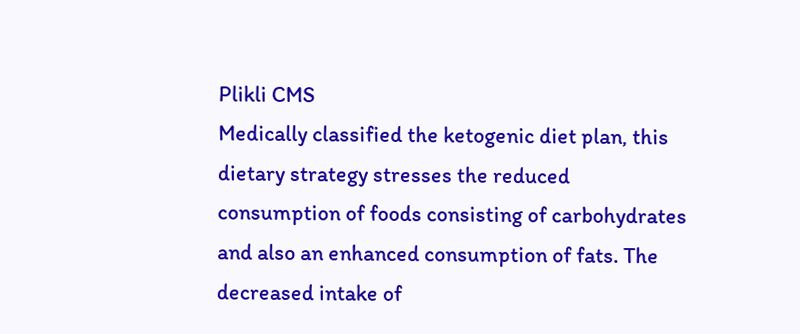Plikli CMS
Medically classified the ketogenic diet plan, this dietary strategy stresses the reduced consumption of foods consisting of carbohydrates and also an enhanced consumption of fats. The decreased intake of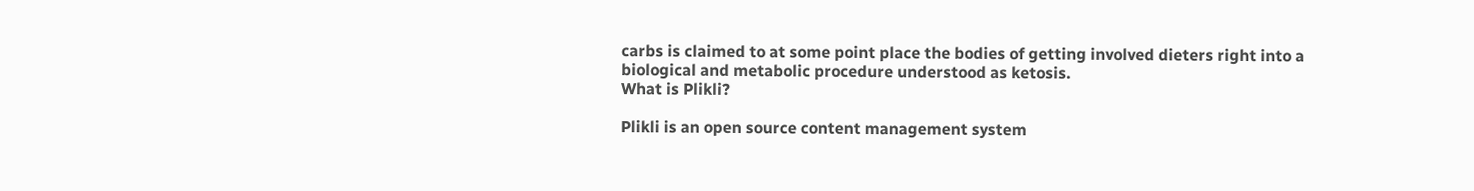carbs is claimed to at some point place the bodies of getting involved dieters right into a biological and metabolic procedure understood as ketosis.
What is Plikli?

Plikli is an open source content management system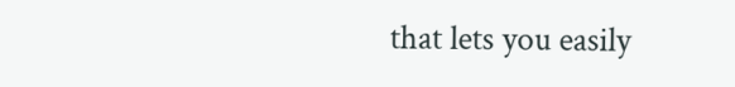that lets you easily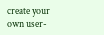create your own user-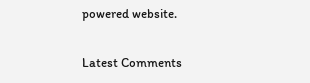powered website.

Latest Comments